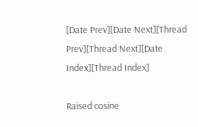[Date Prev][Date Next][Thread Prev][Thread Next][Date Index][Thread Index]

Raised cosine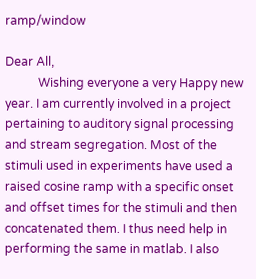ramp/window

Dear All,
           Wishing everyone a very Happy new year. I am currently involved in a project pertaining to auditory signal processing and stream segregation. Most of the stimuli used in experiments have used a raised cosine ramp with a specific onset and offset times for the stimuli and then concatenated them. I thus need help in performing the same in matlab. I also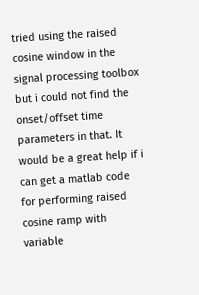tried using the raised cosine window in the signal processing toolbox but i could not find the onset/offset time parameters in that. It would be a great help if i can get a matlab code for performing raised cosine ramp with variable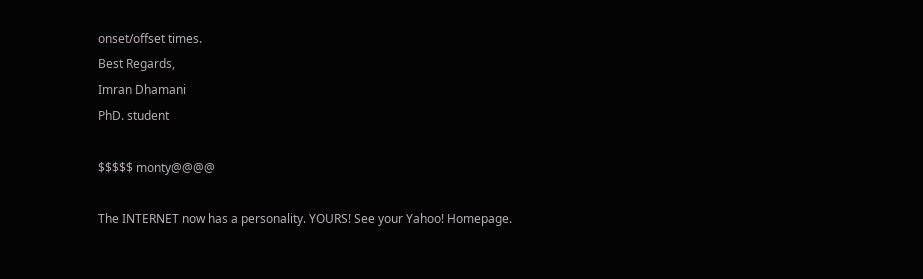onset/offset times.
Best Regards,
Imran Dhamani
PhD. student

$$$$$ monty@@@@

The INTERNET now has a personality. YOURS! See your Yahoo! Homepage.